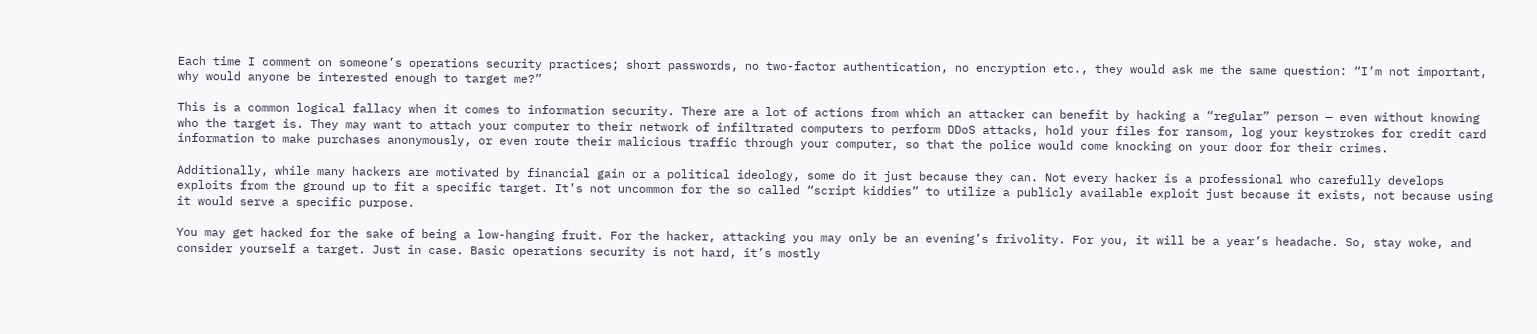Each time I comment on someone’s operations security practices; short passwords, no two-factor authentication, no encryption etc., they would ask me the same question: “I’m not important, why would anyone be interested enough to target me?”

This is a common logical fallacy when it comes to information security. There are a lot of actions from which an attacker can benefit by hacking a “regular” person — even without knowing who the target is. They may want to attach your computer to their network of infiltrated computers to perform DDoS attacks, hold your files for ransom, log your keystrokes for credit card information to make purchases anonymously, or even route their malicious traffic through your computer, so that the police would come knocking on your door for their crimes.

Additionally, while many hackers are motivated by financial gain or a political ideology, some do it just because they can. Not every hacker is a professional who carefully develops exploits from the ground up to fit a specific target. It’s not uncommon for the so called “script kiddies” to utilize a publicly available exploit just because it exists, not because using it would serve a specific purpose.

You may get hacked for the sake of being a low-hanging fruit. For the hacker, attacking you may only be an evening’s frivolity. For you, it will be a year’s headache. So, stay woke, and consider yourself a target. Just in case. Basic operations security is not hard, it’s mostly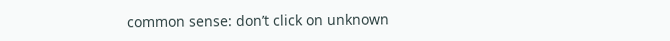common sense: don’t click on unknown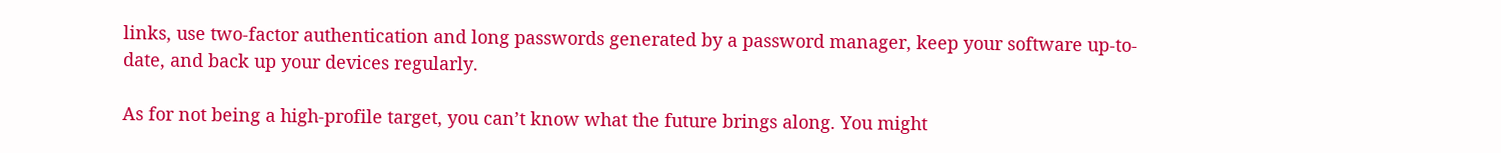links, use two-factor authentication and long passwords generated by a password manager, keep your software up-to-date, and back up your devices regularly.

As for not being a high-profile target, you can’t know what the future brings along. You might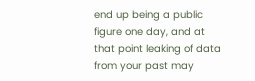end up being a public figure one day, and at that point leaking of data from your past may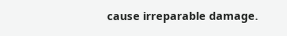cause irreparable damage.